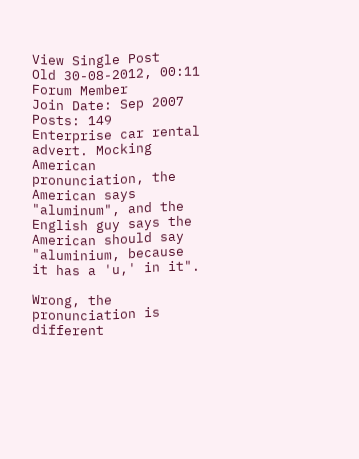View Single Post
Old 30-08-2012, 00:11
Forum Member
Join Date: Sep 2007
Posts: 149
Enterprise car rental advert. Mocking American pronunciation, the American says "aluminum", and the English guy says the American should say "aluminium, because it has a 'u,' in it".

Wrong, the pronunciation is different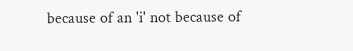because of an 'i' not because of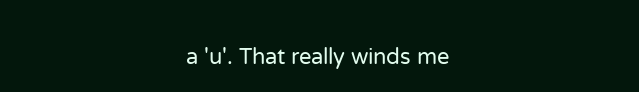a 'u'. That really winds me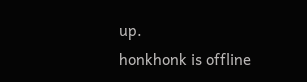up.
honkhonk is offline